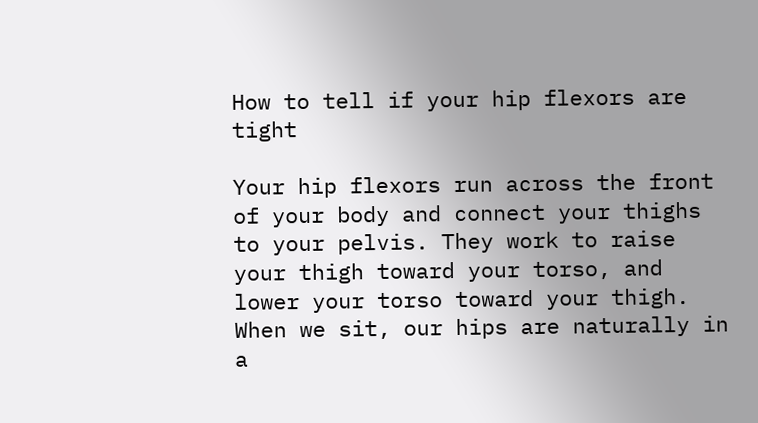How to tell if your hip flexors are tight

Your hip flexors run across the front of your body and connect your thighs to your pelvis. They work to raise your thigh toward your torso, and lower your torso toward your thigh. When we sit, our hips are naturally in a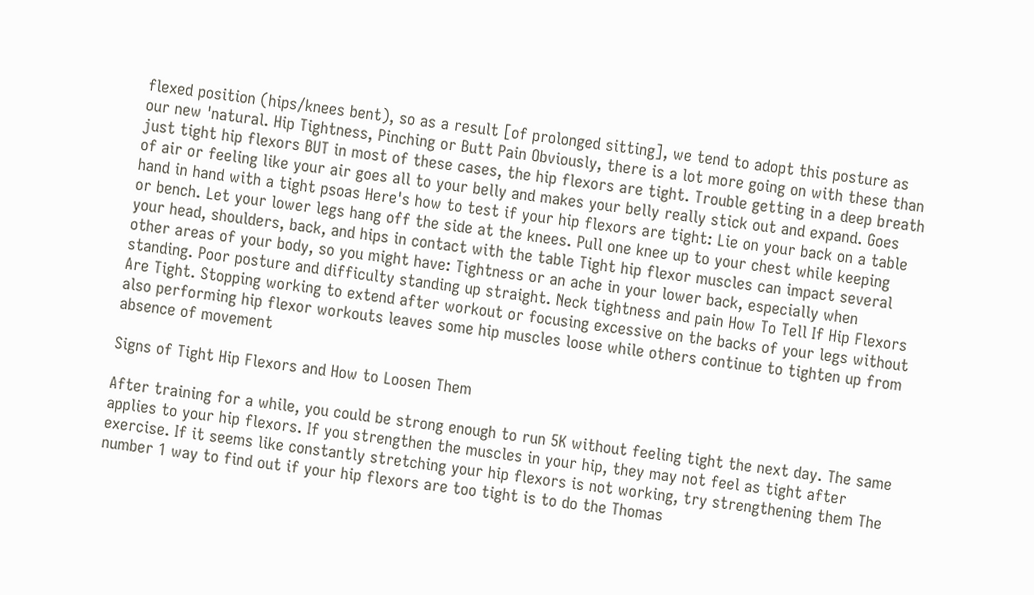flexed position (hips/knees bent), so as a result [of prolonged sitting], we tend to adopt this posture as our new 'natural. Hip Tightness, Pinching or Butt Pain Obviously, there is a lot more going on with these than just tight hip flexors BUT in most of these cases, the hip flexors are tight. Trouble getting in a deep breath of air or feeling like your air goes all to your belly and makes your belly really stick out and expand. Goes hand in hand with a tight psoas Here's how to test if your hip flexors are tight: Lie on your back on a table or bench. Let your lower legs hang off the side at the knees. Pull one knee up to your chest while keeping your head, shoulders, back, and hips in contact with the table Tight hip flexor muscles can impact several other areas of your body, so you might have: Tightness or an ache in your lower back, especially when standing. Poor posture and difficulty standing up straight. Neck tightness and pain How To Tell If Hip Flexors Are Tight. Stopping working to extend after workout or focusing excessive on the backs of your legs without also performing hip flexor workouts leaves some hip muscles loose while others continue to tighten up from absence of movement

Signs of Tight Hip Flexors and How to Loosen Them

After training for a while, you could be strong enough to run 5K without feeling tight the next day. The same applies to your hip flexors. If you strengthen the muscles in your hip, they may not feel as tight after exercise. If it seems like constantly stretching your hip flexors is not working, try strengthening them The number 1 way to find out if your hip flexors are too tight is to do the Thomas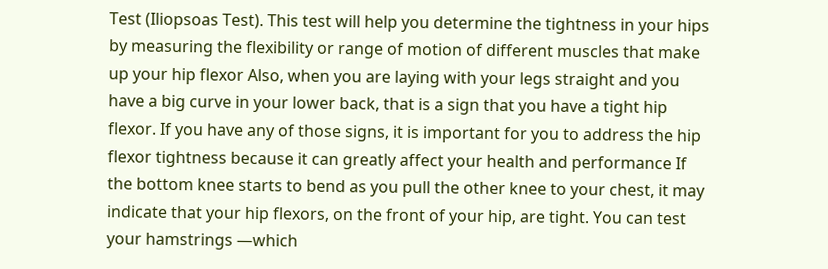Test (Iliopsoas Test). This test will help you determine the tightness in your hips by measuring the flexibility or range of motion of different muscles that make up your hip flexor Also, when you are laying with your legs straight and you have a big curve in your lower back, that is a sign that you have a tight hip flexor. If you have any of those signs, it is important for you to address the hip flexor tightness because it can greatly affect your health and performance If the bottom knee starts to bend as you pull the other knee to your chest, it may indicate that your hip flexors, on the front of your hip, are tight. You can test your hamstrings —which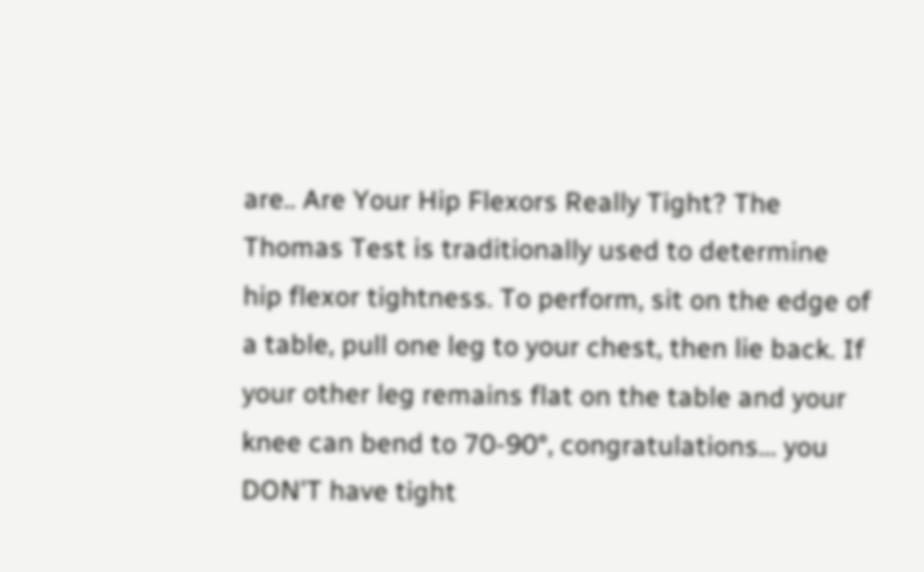are.. Are Your Hip Flexors Really Tight? The Thomas Test is traditionally used to determine hip flexor tightness. To perform, sit on the edge of a table, pull one leg to your chest, then lie back. If your other leg remains flat on the table and your knee can bend to 70-90°, congratulations... you DON'T have tight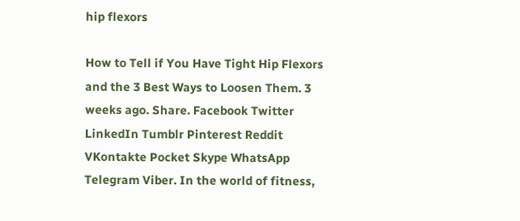hip flexors

How to Tell if You Have Tight Hip Flexors and the 3 Best Ways to Loosen Them. 3 weeks ago. Share. Facebook Twitter LinkedIn Tumblr Pinterest Reddit VKontakte Pocket Skype WhatsApp Telegram Viber. In the world of fitness,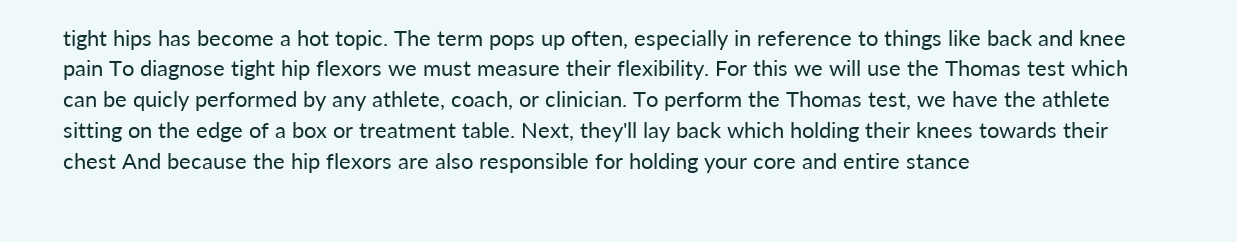tight hips has become a hot topic. The term pops up often, especially in reference to things like back and knee pain To diagnose tight hip flexors we must measure their flexibility. For this we will use the Thomas test which can be quicly performed by any athlete, coach, or clinician. To perform the Thomas test, we have the athlete sitting on the edge of a box or treatment table. Next, they'll lay back which holding their knees towards their chest And because the hip flexors are also responsible for holding your core and entire stance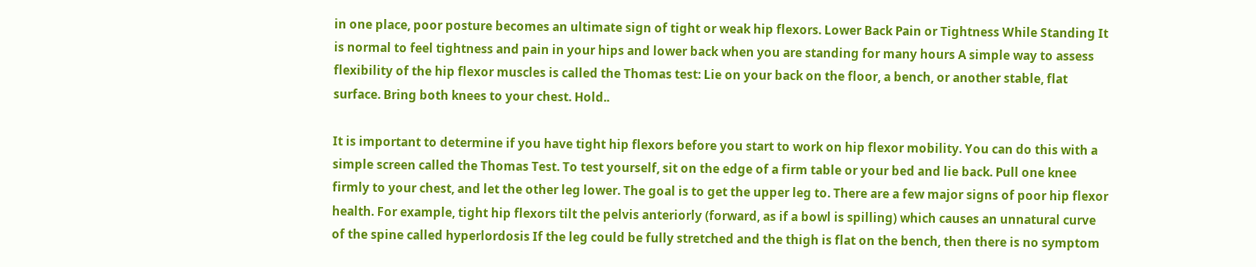in one place, poor posture becomes an ultimate sign of tight or weak hip flexors. Lower Back Pain or Tightness While Standing It is normal to feel tightness and pain in your hips and lower back when you are standing for many hours A simple way to assess flexibility of the hip flexor muscles is called the Thomas test: Lie on your back on the floor, a bench, or another stable, flat surface. Bring both knees to your chest. Hold..

It is important to determine if you have tight hip flexors before you start to work on hip flexor mobility. You can do this with a simple screen called the Thomas Test. To test yourself, sit on the edge of a firm table or your bed and lie back. Pull one knee firmly to your chest, and let the other leg lower. The goal is to get the upper leg to. There are a few major signs of poor hip flexor health. For example, tight hip flexors tilt the pelvis anteriorly (forward, as if a bowl is spilling) which causes an unnatural curve of the spine called hyperlordosis If the leg could be fully stretched and the thigh is flat on the bench, then there is no symptom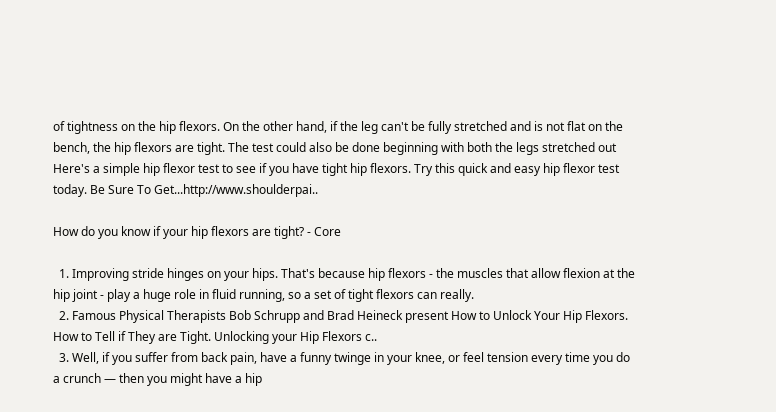of tightness on the hip flexors. On the other hand, if the leg can't be fully stretched and is not flat on the bench, the hip flexors are tight. The test could also be done beginning with both the legs stretched out Here's a simple hip flexor test to see if you have tight hip flexors. Try this quick and easy hip flexor test today. Be Sure To Get...http://www.shoulderpai..

How do you know if your hip flexors are tight? - Core

  1. Improving stride hinges on your hips. That's because hip flexors - the muscles that allow flexion at the hip joint - play a huge role in fluid running, so a set of tight flexors can really.
  2. Famous Physical Therapists Bob Schrupp and Brad Heineck present How to Unlock Your Hip Flexors. How to Tell if They are Tight. Unlocking your Hip Flexors c..
  3. Well, if you suffer from back pain, have a funny twinge in your knee, or feel tension every time you do a crunch — then you might have a hip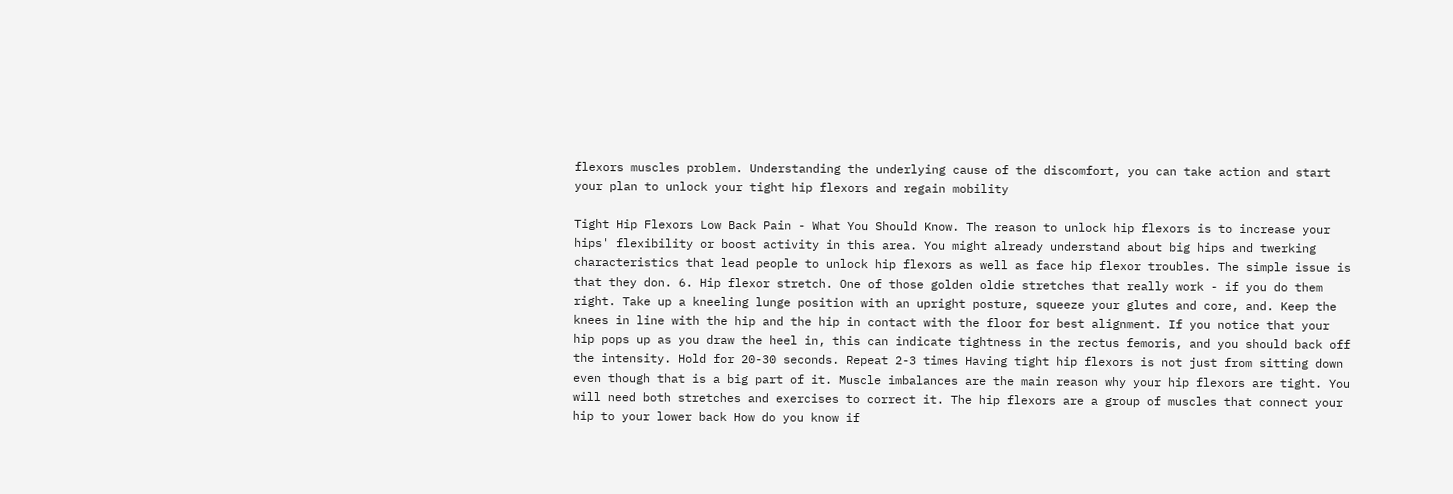flexors muscles problem. Understanding the underlying cause of the discomfort, you can take action and start your plan to unlock your tight hip flexors and regain mobility

Tight Hip Flexors Low Back Pain - What You Should Know. The reason to unlock hip flexors is to increase your hips' flexibility or boost activity in this area. You might already understand about big hips and twerking characteristics that lead people to unlock hip flexors as well as face hip flexor troubles. The simple issue is that they don. 6. Hip flexor stretch. One of those golden oldie stretches that really work - if you do them right. Take up a kneeling lunge position with an upright posture, squeeze your glutes and core, and. Keep the knees in line with the hip and the hip in contact with the floor for best alignment. If you notice that your hip pops up as you draw the heel in, this can indicate tightness in the rectus femoris, and you should back off the intensity. Hold for 20-30 seconds. Repeat 2-3 times Having tight hip flexors is not just from sitting down even though that is a big part of it. Muscle imbalances are the main reason why your hip flexors are tight. You will need both stretches and exercises to correct it. The hip flexors are a group of muscles that connect your hip to your lower back How do you know if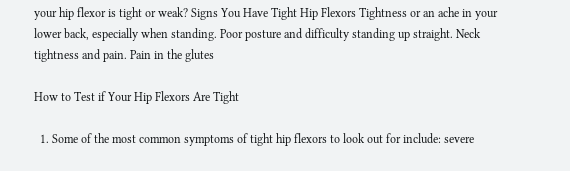your hip flexor is tight or weak? Signs You Have Tight Hip Flexors Tightness or an ache in your lower back, especially when standing. Poor posture and difficulty standing up straight. Neck tightness and pain. Pain in the glutes

How to Test if Your Hip Flexors Are Tight

  1. Some of the most common symptoms of tight hip flexors to look out for include: severe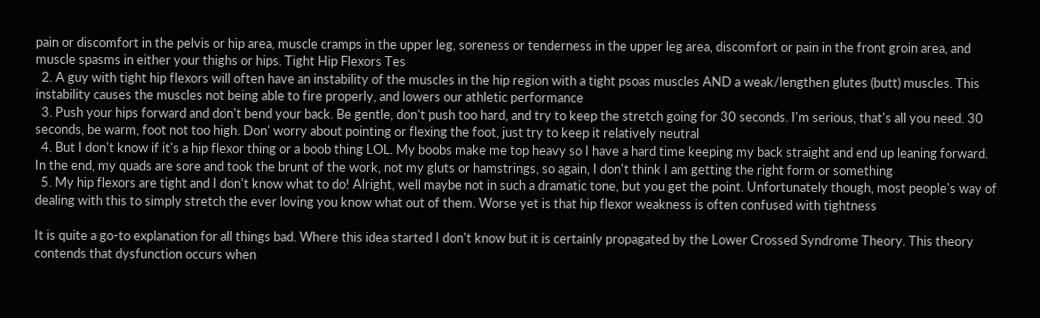pain or discomfort in the pelvis or hip area, muscle cramps in the upper leg, soreness or tenderness in the upper leg area, discomfort or pain in the front groin area, and muscle spasms in either your thighs or hips. Tight Hip Flexors Tes
  2. A guy with tight hip flexors will often have an instability of the muscles in the hip region with a tight psoas muscles AND a weak/lengthen glutes (butt) muscles. This instability causes the muscles not being able to fire properly, and lowers our athletic performance
  3. Push your hips forward and don't bend your back. Be gentle, don't push too hard, and try to keep the stretch going for 30 seconds. I'm serious, that's all you need. 30 seconds, be warm, foot not too high. Don' worry about pointing or flexing the foot, just try to keep it relatively neutral
  4. But I don't know if it's a hip flexor thing or a boob thing LOL. My boobs make me top heavy so I have a hard time keeping my back straight and end up leaning forward. In the end, my quads are sore and took the brunt of the work, not my gluts or hamstrings, so again, I don't think I am getting the right form or something
  5. My hip flexors are tight and I don't know what to do! Alright, well maybe not in such a dramatic tone, but you get the point. Unfortunately though, most people's way of dealing with this to simply stretch the ever loving you know what out of them. Worse yet is that hip flexor weakness is often confused with tightness

It is quite a go-to explanation for all things bad. Where this idea started I don't know but it is certainly propagated by the Lower Crossed Syndrome Theory. This theory contends that dysfunction occurs when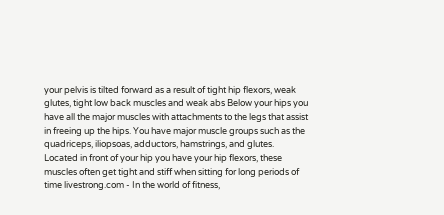your pelvis is tilted forward as a result of tight hip flexors, weak glutes, tight low back muscles and weak abs Below your hips you have all the major muscles with attachments to the legs that assist in freeing up the hips. You have major muscle groups such as the quadriceps, iliopsoas, adductors, hamstrings, and glutes. Located in front of your hip you have your hip flexors, these muscles often get tight and stiff when sitting for long periods of time livestrong.com - In the world of fitness,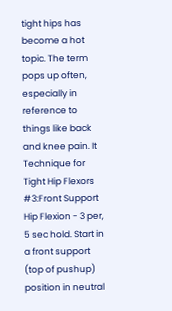tight hips has become a hot topic. The term pops up often, especially in reference to things like back and knee pain. It Technique for Tight Hip Flexors #3:Front Support Hip Flexion - 3 per, 5 sec hold. Start in a front support (top of pushup) position in neutral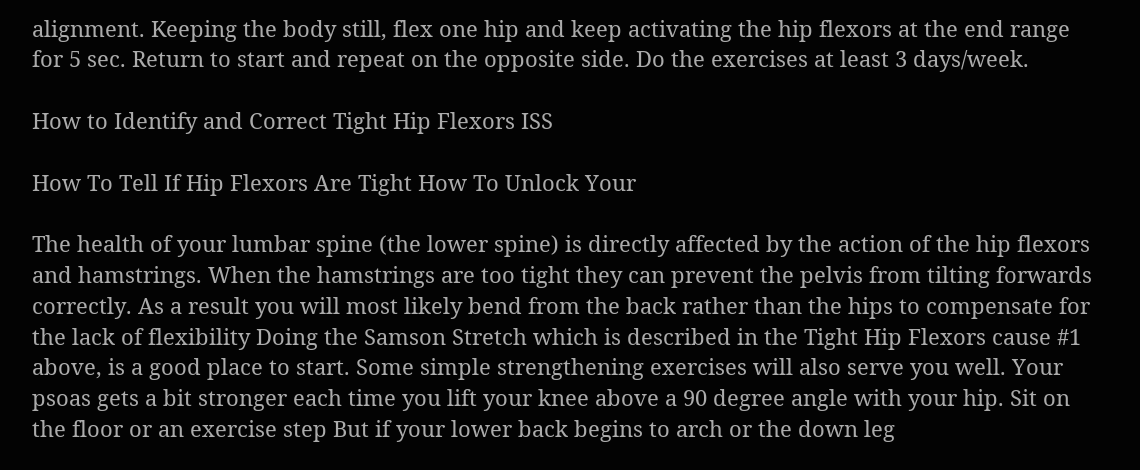alignment. Keeping the body still, flex one hip and keep activating the hip flexors at the end range for 5 sec. Return to start and repeat on the opposite side. Do the exercises at least 3 days/week.

How to Identify and Correct Tight Hip Flexors ISS

How To Tell If Hip Flexors Are Tight How To Unlock Your

The health of your lumbar spine (the lower spine) is directly affected by the action of the hip flexors and hamstrings. When the hamstrings are too tight they can prevent the pelvis from tilting forwards correctly. As a result you will most likely bend from the back rather than the hips to compensate for the lack of flexibility Doing the Samson Stretch which is described in the Tight Hip Flexors cause #1 above, is a good place to start. Some simple strengthening exercises will also serve you well. Your psoas gets a bit stronger each time you lift your knee above a 90 degree angle with your hip. Sit on the floor or an exercise step But if your lower back begins to arch or the down leg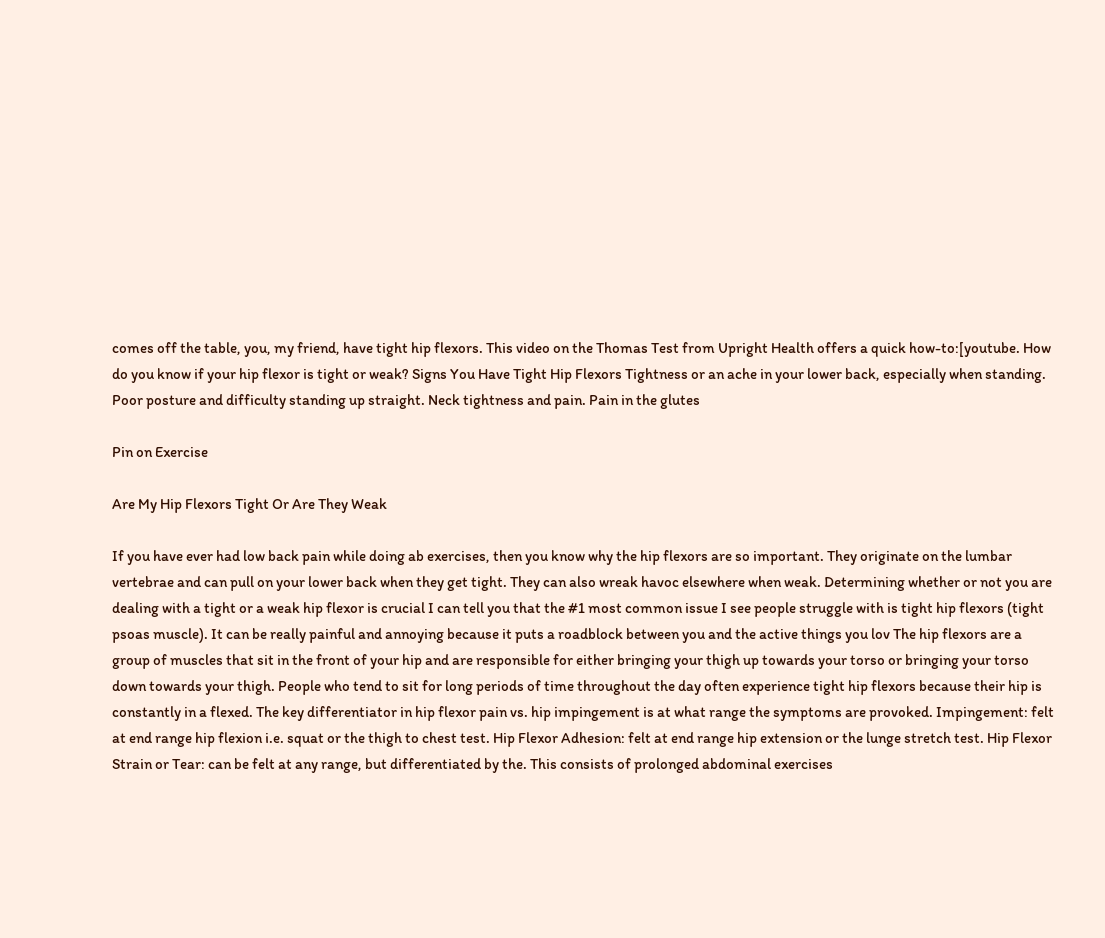comes off the table, you, my friend, have tight hip flexors. This video on the Thomas Test from Upright Health offers a quick how-to:[youtube. How do you know if your hip flexor is tight or weak? Signs You Have Tight Hip Flexors Tightness or an ache in your lower back, especially when standing. Poor posture and difficulty standing up straight. Neck tightness and pain. Pain in the glutes

Pin on Exercise

Are My Hip Flexors Tight Or Are They Weak

If you have ever had low back pain while doing ab exercises, then you know why the hip flexors are so important. They originate on the lumbar vertebrae and can pull on your lower back when they get tight. They can also wreak havoc elsewhere when weak. Determining whether or not you are dealing with a tight or a weak hip flexor is crucial I can tell you that the #1 most common issue I see people struggle with is tight hip flexors (tight psoas muscle). It can be really painful and annoying because it puts a roadblock between you and the active things you lov The hip flexors are a group of muscles that sit in the front of your hip and are responsible for either bringing your thigh up towards your torso or bringing your torso down towards your thigh. People who tend to sit for long periods of time throughout the day often experience tight hip flexors because their hip is constantly in a flexed. The key differentiator in hip flexor pain vs. hip impingement is at what range the symptoms are provoked. Impingement: felt at end range hip flexion i.e. squat or the thigh to chest test. Hip Flexor Adhesion: felt at end range hip extension or the lunge stretch test. Hip Flexor Strain or Tear: can be felt at any range, but differentiated by the. This consists of prolonged abdominal exercises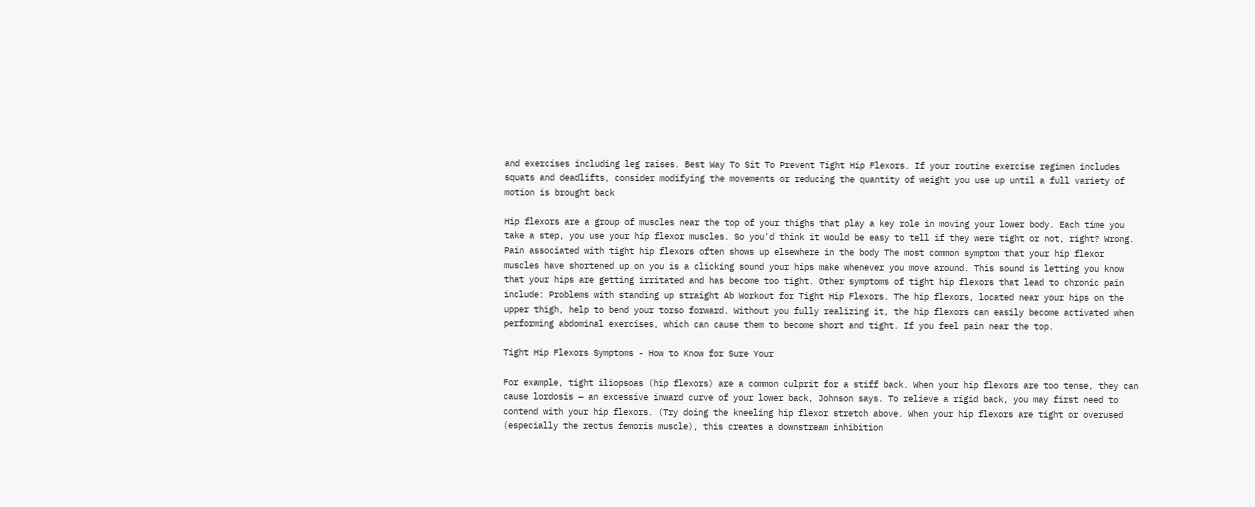and exercises including leg raises. Best Way To Sit To Prevent Tight Hip Flexors. If your routine exercise regimen includes squats and deadlifts, consider modifying the movements or reducing the quantity of weight you use up until a full variety of motion is brought back

Hip flexors are a group of muscles near the top of your thighs that play a key role in moving your lower body. Each time you take a step, you use your hip flexor muscles. So you'd think it would be easy to tell if they were tight or not, right? Wrong. Pain associated with tight hip flexors often shows up elsewhere in the body The most common symptom that your hip flexor muscles have shortened up on you is a clicking sound your hips make whenever you move around. This sound is letting you know that your hips are getting irritated and has become too tight. Other symptoms of tight hip flexors that lead to chronic pain include: Problems with standing up straight Ab Workout for Tight Hip Flexors. The hip flexors, located near your hips on the upper thigh, help to bend your torso forward. Without you fully realizing it, the hip flexors can easily become activated when performing abdominal exercises, which can cause them to become short and tight. If you feel pain near the top.

Tight Hip Flexors Symptoms - How to Know for Sure Your

For example, tight iliopsoas (hip flexors) are a common culprit for a stiff back. When your hip flexors are too tense, they can cause lordosis — an excessive inward curve of your lower back, Johnson says. To relieve a rigid back, you may first need to contend with your hip flexors. (Try doing the kneeling hip flexor stretch above. When your hip flexors are tight or overused (especially the rectus femoris muscle), this creates a downstream inhibition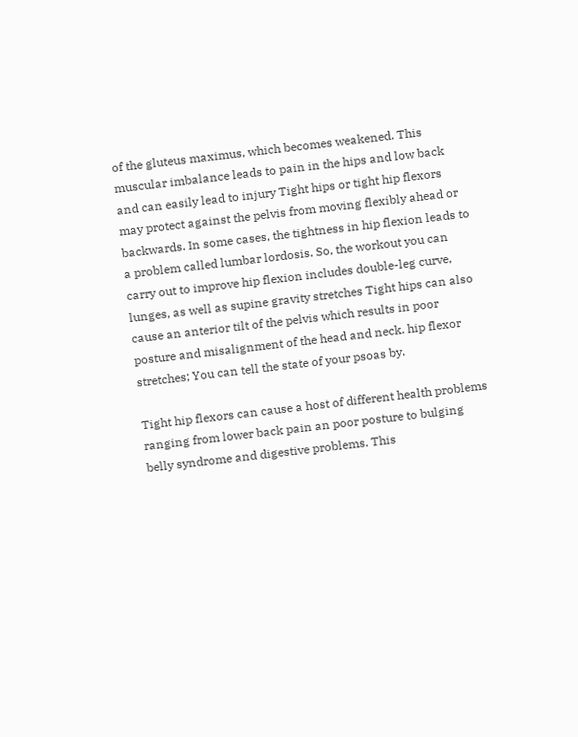of the gluteus maximus, which becomes weakened. This muscular imbalance leads to pain in the hips and low back and can easily lead to injury Tight hips or tight hip flexors may protect against the pelvis from moving flexibly ahead or backwards. In some cases, the tightness in hip flexion leads to a problem called lumbar lordosis. So, the workout you can carry out to improve hip flexion includes double-leg curve, lunges, as well as supine gravity stretches Tight hips can also cause an anterior tilt of the pelvis which results in poor posture and misalignment of the head and neck. hip flexor stretches; You can tell the state of your psoas by.

Tight hip flexors can cause a host of different health problems ranging from lower back pain an poor posture to bulging belly syndrome and digestive problems. This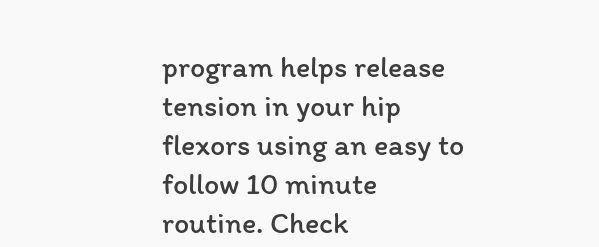program helps release tension in your hip flexors using an easy to follow 10 minute routine. Check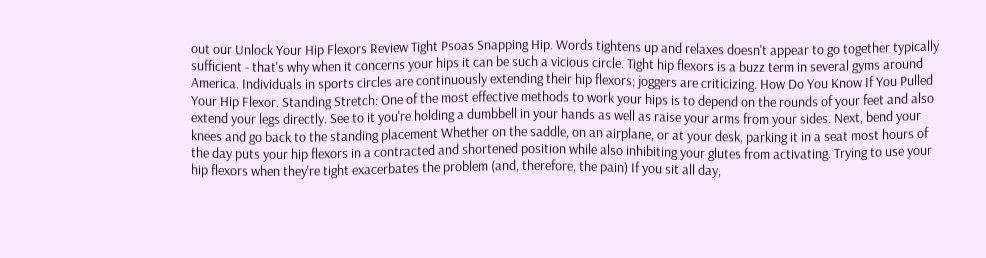out our Unlock Your Hip Flexors Review Tight Psoas Snapping Hip. Words tightens up and relaxes doesn't appear to go together typically sufficient - that's why when it concerns your hips it can be such a vicious circle. Tight hip flexors is a buzz term in several gyms around America. Individuals in sports circles are continuously extending their hip flexors; joggers are criticizing. How Do You Know If You Pulled Your Hip Flexor. Standing Stretch: One of the most effective methods to work your hips is to depend on the rounds of your feet and also extend your legs directly. See to it you're holding a dumbbell in your hands as well as raise your arms from your sides. Next, bend your knees and go back to the standing placement Whether on the saddle, on an airplane, or at your desk, parking it in a seat most hours of the day puts your hip flexors in a contracted and shortened position while also inhibiting your glutes from activating. Trying to use your hip flexors when they're tight exacerbates the problem (and, therefore, the pain) If you sit all day,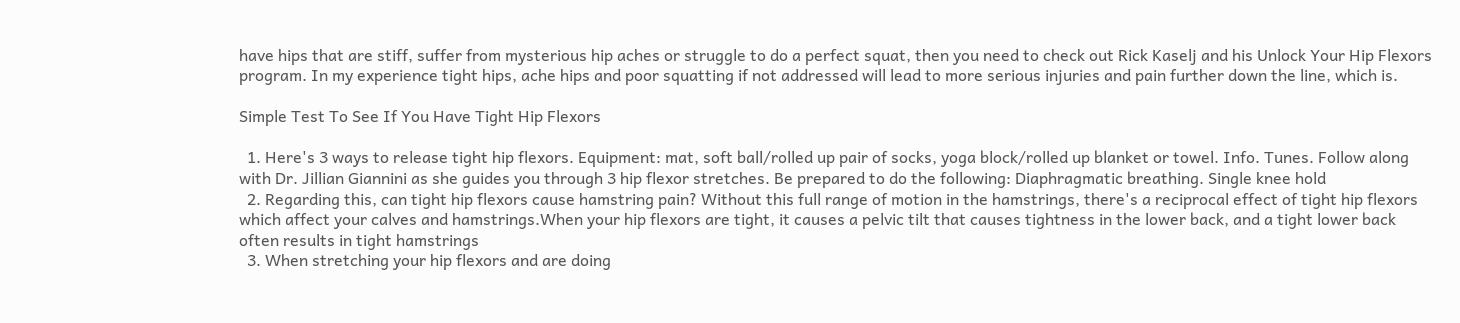have hips that are stiff, suffer from mysterious hip aches or struggle to do a perfect squat, then you need to check out Rick Kaselj and his Unlock Your Hip Flexors program. In my experience tight hips, ache hips and poor squatting if not addressed will lead to more serious injuries and pain further down the line, which is.

Simple Test To See If You Have Tight Hip Flexors

  1. Here's 3 ways to release tight hip flexors. Equipment: mat, soft ball/rolled up pair of socks, yoga block/rolled up blanket or towel. Info. Tunes. Follow along with Dr. Jillian Giannini as she guides you through 3 hip flexor stretches. Be prepared to do the following: Diaphragmatic breathing. Single knee hold
  2. Regarding this, can tight hip flexors cause hamstring pain? Without this full range of motion in the hamstrings, there's a reciprocal effect of tight hip flexors which affect your calves and hamstrings.When your hip flexors are tight, it causes a pelvic tilt that causes tightness in the lower back, and a tight lower back often results in tight hamstrings
  3. When stretching your hip flexors and are doing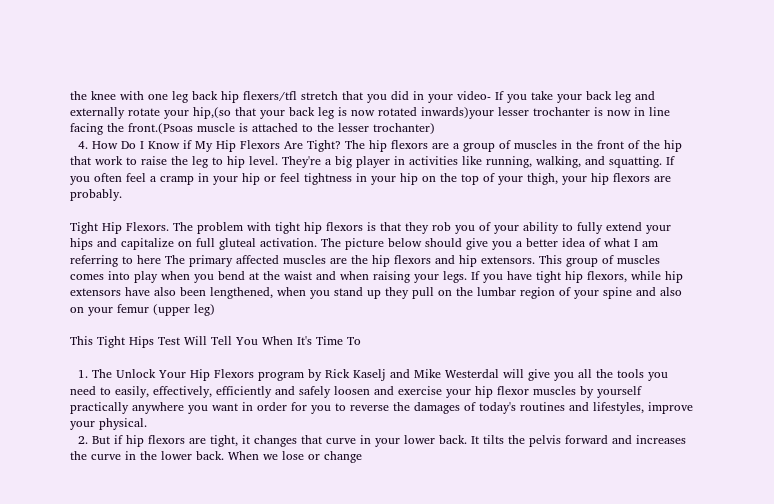the knee with one leg back hip flexers/tfl stretch that you did in your video- If you take your back leg and externally rotate your hip,(so that your back leg is now rotated inwards)your lesser trochanter is now in line facing the front.(Psoas muscle is attached to the lesser trochanter)
  4. How Do I Know if My Hip Flexors Are Tight? The hip flexors are a group of muscles in the front of the hip that work to raise the leg to hip level. They're a big player in activities like running, walking, and squatting. If you often feel a cramp in your hip or feel tightness in your hip on the top of your thigh, your hip flexors are probably.

Tight Hip Flexors. The problem with tight hip flexors is that they rob you of your ability to fully extend your hips and capitalize on full gluteal activation. The picture below should give you a better idea of what I am referring to here The primary affected muscles are the hip flexors and hip extensors. This group of muscles comes into play when you bend at the waist and when raising your legs. If you have tight hip flexors, while hip extensors have also been lengthened, when you stand up they pull on the lumbar region of your spine and also on your femur (upper leg)

This Tight Hips Test Will Tell You When It's Time To

  1. The Unlock Your Hip Flexors program by Rick Kaselj and Mike Westerdal will give you all the tools you need to easily, effectively, efficiently and safely loosen and exercise your hip flexor muscles by yourself practically anywhere you want in order for you to reverse the damages of today's routines and lifestyles, improve your physical.
  2. But if hip flexors are tight, it changes that curve in your lower back. It tilts the pelvis forward and increases the curve in the lower back. When we lose or change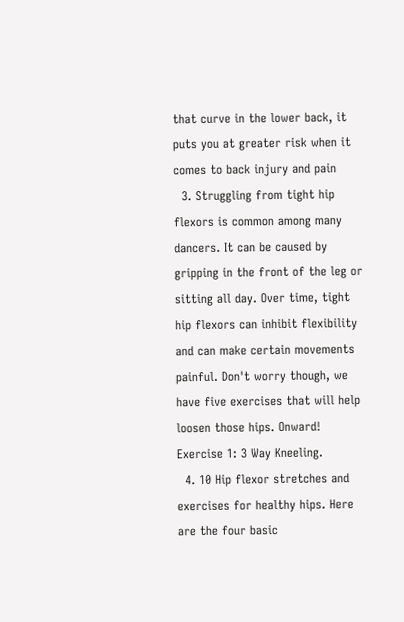that curve in the lower back, it puts you at greater risk when it comes to back injury and pain
  3. Struggling from tight hip flexors is common among many dancers. It can be caused by gripping in the front of the leg or sitting all day. Over time, tight hip flexors can inhibit flexibility and can make certain movements painful. Don't worry though, we have five exercises that will help loosen those hips. Onward! Exercise 1: 3 Way Kneeling.
  4. 10 Hip flexor stretches and exercises for healthy hips. Here are the four basic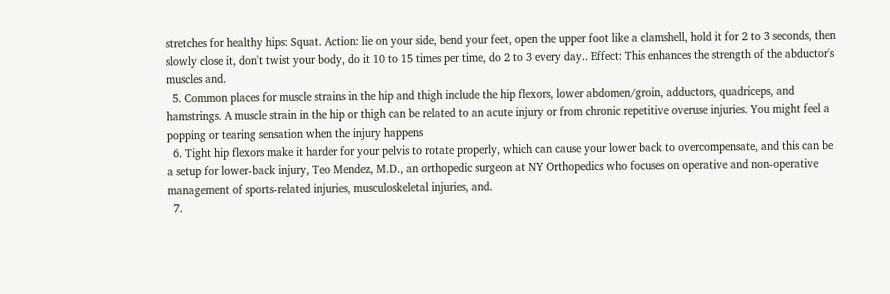stretches for healthy hips: Squat. Action: lie on your side, bend your feet, open the upper foot like a clamshell, hold it for 2 to 3 seconds, then slowly close it, don't twist your body, do it 10 to 15 times per time, do 2 to 3 every day.. Effect: This enhances the strength of the abductor's muscles and.
  5. Common places for muscle strains in the hip and thigh include the hip flexors, lower abdomen/groin, adductors, quadriceps, and hamstrings. A muscle strain in the hip or thigh can be related to an acute injury or from chronic repetitive overuse injuries. You might feel a popping or tearing sensation when the injury happens
  6. Tight hip flexors make it harder for your pelvis to rotate properly, which can cause your lower back to overcompensate, and this can be a setup for lower-back injury, Teo Mendez, M.D., an orthopedic surgeon at NY Orthopedics who focuses on operative and non-operative management of sports-related injuries, musculoskeletal injuries, and.
  7.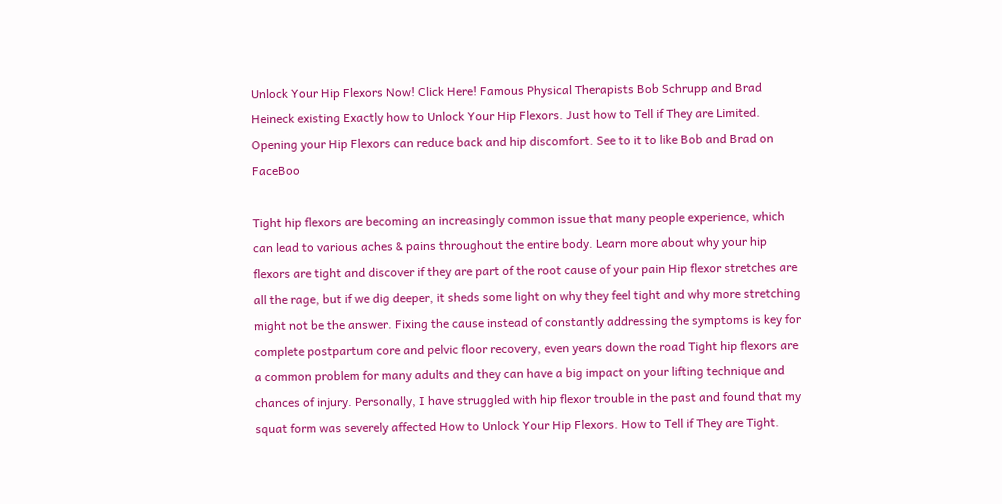Unlock Your Hip Flexors Now! Click Here! Famous Physical Therapists Bob Schrupp and Brad Heineck existing Exactly how to Unlock Your Hip Flexors. Just how to Tell if They are Limited. Opening your Hip Flexors can reduce back and hip discomfort. See to it to like Bob and Brad on FaceBoo

Tight hip flexors are becoming an increasingly common issue that many people experience, which can lead to various aches & pains throughout the entire body. Learn more about why your hip flexors are tight and discover if they are part of the root cause of your pain Hip flexor stretches are all the rage, but if we dig deeper, it sheds some light on why they feel tight and why more stretching might not be the answer. Fixing the cause instead of constantly addressing the symptoms is key for complete postpartum core and pelvic floor recovery, even years down the road Tight hip flexors are a common problem for many adults and they can have a big impact on your lifting technique and chances of injury. Personally, I have struggled with hip flexor trouble in the past and found that my squat form was severely affected How to Unlock Your Hip Flexors. How to Tell if They are Tight.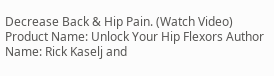Decrease Back & Hip Pain. (Watch Video) Product Name: Unlock Your Hip Flexors Author Name: Rick Kaselj and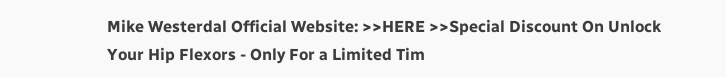Mike Westerdal Official Website: >>HERE >>Special Discount On Unlock Your Hip Flexors - Only For a Limited Tim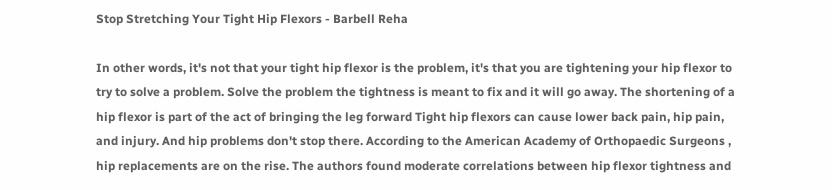Stop Stretching Your Tight Hip Flexors - Barbell Reha

In other words, it's not that your tight hip flexor is the problem, it's that you are tightening your hip flexor to try to solve a problem. Solve the problem the tightness is meant to fix and it will go away. The shortening of a hip flexor is part of the act of bringing the leg forward Tight hip flexors can cause lower back pain, hip pain, and injury. And hip problems don't stop there. According to the American Academy of Orthopaedic Surgeons , hip replacements are on the rise. The authors found moderate correlations between hip flexor tightness and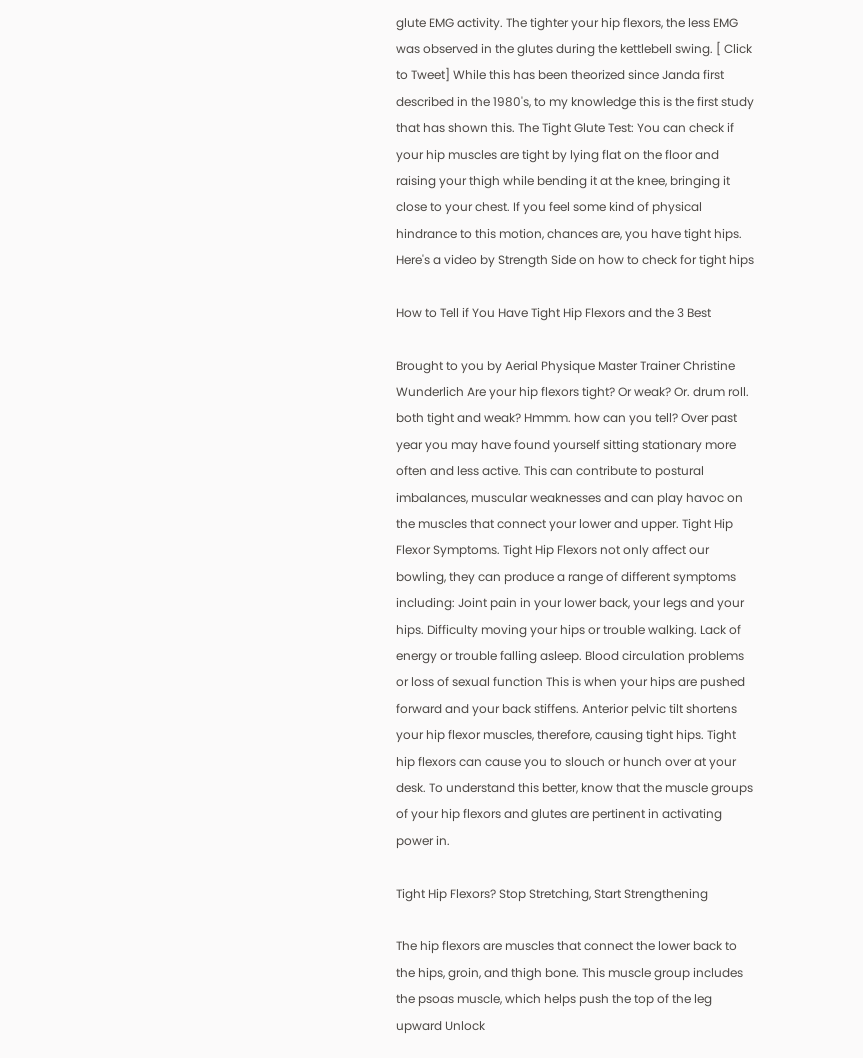glute EMG activity. The tighter your hip flexors, the less EMG was observed in the glutes during the kettlebell swing. [ Click to Tweet] While this has been theorized since Janda first described in the 1980's, to my knowledge this is the first study that has shown this. The Tight Glute Test: You can check if your hip muscles are tight by lying flat on the floor and raising your thigh while bending it at the knee, bringing it close to your chest. If you feel some kind of physical hindrance to this motion, chances are, you have tight hips. Here's a video by Strength Side on how to check for tight hips

How to Tell if You Have Tight Hip Flexors and the 3 Best

Brought to you by Aerial Physique Master Trainer Christine Wunderlich Are your hip flexors tight? Or weak? Or. drum roll. both tight and weak? Hmmm. how can you tell? Over past year you may have found yourself sitting stationary more often and less active. This can contribute to postural imbalances, muscular weaknesses and can play havoc on the muscles that connect your lower and upper. Tight Hip Flexor Symptoms. Tight Hip Flexors not only affect our bowling, they can produce a range of different symptoms including: Joint pain in your lower back, your legs and your hips. Difficulty moving your hips or trouble walking. Lack of energy or trouble falling asleep. Blood circulation problems or loss of sexual function This is when your hips are pushed forward and your back stiffens. Anterior pelvic tilt shortens your hip flexor muscles, therefore, causing tight hips. Tight hip flexors can cause you to slouch or hunch over at your desk. To understand this better, know that the muscle groups of your hip flexors and glutes are pertinent in activating power in.

Tight Hip Flexors? Stop Stretching, Start Strengthening

The hip flexors are muscles that connect the lower back to the hips, groin, and thigh bone. This muscle group includes the psoas muscle, which helps push the top of the leg upward Unlock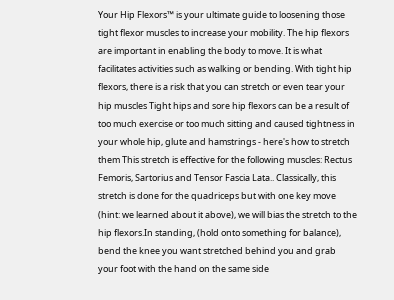Your Hip Flexors™ is your ultimate guide to loosening those tight flexor muscles to increase your mobility. The hip flexors are important in enabling the body to move. It is what facilitates activities such as walking or bending. With tight hip flexors, there is a risk that you can stretch or even tear your hip muscles Tight hips and sore hip flexors can be a result of too much exercise or too much sitting and caused tightness in your whole hip, glute and hamstrings - here's how to stretch them This stretch is effective for the following muscles: Rectus Femoris, Sartorius and Tensor Fascia Lata.. Classically, this stretch is done for the quadriceps but with one key move (hint: we learned about it above), we will bias the stretch to the hip flexors.In standing, (hold onto something for balance), bend the knee you want stretched behind you and grab your foot with the hand on the same side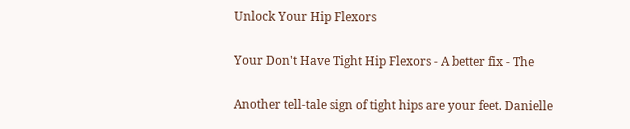Unlock Your Hip Flexors

Your Don't Have Tight Hip Flexors - A better fix - The

Another tell-tale sign of tight hips are your feet. Danielle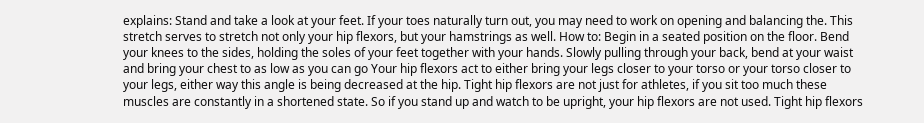explains: Stand and take a look at your feet. If your toes naturally turn out, you may need to work on opening and balancing the. This stretch serves to stretch not only your hip flexors, but your hamstrings as well. How to: Begin in a seated position on the floor. Bend your knees to the sides, holding the soles of your feet together with your hands. Slowly pulling through your back, bend at your waist and bring your chest to as low as you can go Your hip flexors act to either bring your legs closer to your torso or your torso closer to your legs, either way this angle is being decreased at the hip. Tight hip flexors are not just for athletes, if you sit too much these muscles are constantly in a shortened state. So if you stand up and watch to be upright, your hip flexors are not used. Tight hip flexors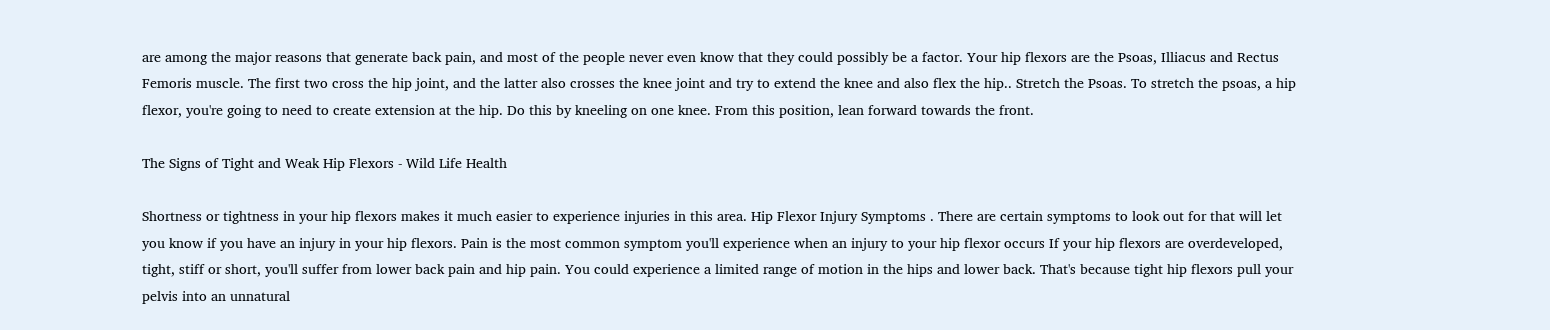are among the major reasons that generate back pain, and most of the people never even know that they could possibly be a factor. Your hip flexors are the Psoas, Illiacus and Rectus Femoris muscle. The first two cross the hip joint, and the latter also crosses the knee joint and try to extend the knee and also flex the hip.. Stretch the Psoas. To stretch the psoas, a hip flexor, you're going to need to create extension at the hip. Do this by kneeling on one knee. From this position, lean forward towards the front.

The Signs of Tight and Weak Hip Flexors - Wild Life Health

Shortness or tightness in your hip flexors makes it much easier to experience injuries in this area. Hip Flexor Injury Symptoms . There are certain symptoms to look out for that will let you know if you have an injury in your hip flexors. Pain is the most common symptom you'll experience when an injury to your hip flexor occurs If your hip flexors are overdeveloped, tight, stiff or short, you'll suffer from lower back pain and hip pain. You could experience a limited range of motion in the hips and lower back. That's because tight hip flexors pull your pelvis into an unnatural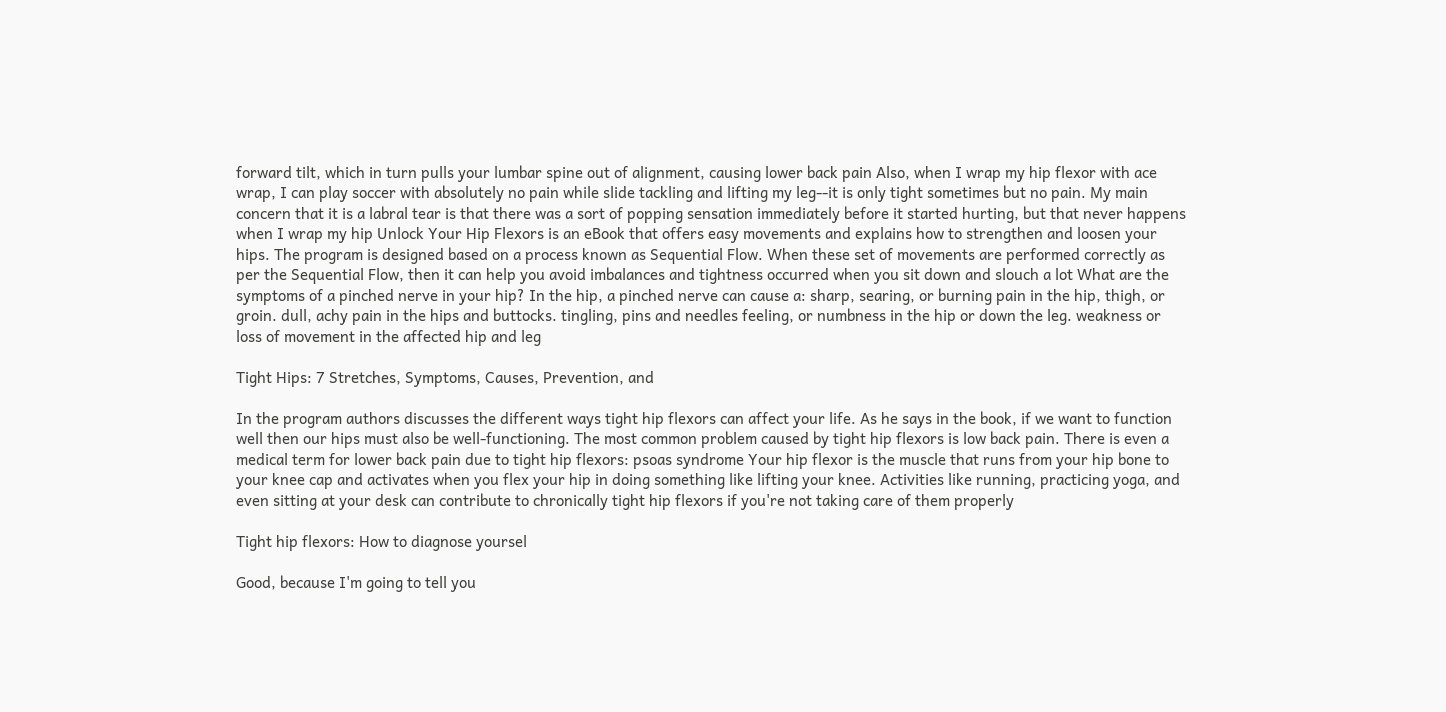forward tilt, which in turn pulls your lumbar spine out of alignment, causing lower back pain Also, when I wrap my hip flexor with ace wrap, I can play soccer with absolutely no pain while slide tackling and lifting my leg--it is only tight sometimes but no pain. My main concern that it is a labral tear is that there was a sort of popping sensation immediately before it started hurting, but that never happens when I wrap my hip Unlock Your Hip Flexors is an eBook that offers easy movements and explains how to strengthen and loosen your hips. The program is designed based on a process known as Sequential Flow. When these set of movements are performed correctly as per the Sequential Flow, then it can help you avoid imbalances and tightness occurred when you sit down and slouch a lot What are the symptoms of a pinched nerve in your hip? In the hip, a pinched nerve can cause a: sharp, searing, or burning pain in the hip, thigh, or groin. dull, achy pain in the hips and buttocks. tingling, pins and needles feeling, or numbness in the hip or down the leg. weakness or loss of movement in the affected hip and leg

Tight Hips: 7 Stretches, Symptoms, Causes, Prevention, and

In the program authors discusses the different ways tight hip flexors can affect your life. As he says in the book, if we want to function well then our hips must also be well-functioning. The most common problem caused by tight hip flexors is low back pain. There is even a medical term for lower back pain due to tight hip flexors: psoas syndrome Your hip flexor is the muscle that runs from your hip bone to your knee cap and activates when you flex your hip in doing something like lifting your knee. Activities like running, practicing yoga, and even sitting at your desk can contribute to chronically tight hip flexors if you're not taking care of them properly

Tight hip flexors: How to diagnose yoursel

Good, because I'm going to tell you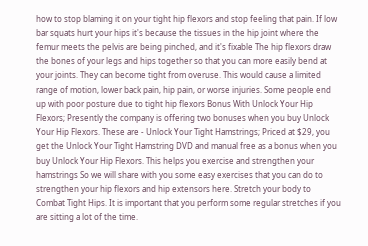how to stop blaming it on your tight hip flexors and stop feeling that pain. If low bar squats hurt your hips it's because the tissues in the hip joint where the femur meets the pelvis are being pinched, and it's fixable The hip flexors draw the bones of your legs and hips together so that you can more easily bend at your joints. They can become tight from overuse. This would cause a limited range of motion, lower back pain, hip pain, or worse injuries. Some people end up with poor posture due to tight hip flexors Bonus With Unlock Your Hip Flexors; Presently the company is offering two bonuses when you buy Unlock Your Hip Flexors. These are - Unlock Your Tight Hamstrings; Priced at $29, you get the Unlock Your Tight Hamstring DVD and manual free as a bonus when you buy Unlock Your Hip Flexors. This helps you exercise and strengthen your hamstrings So we will share with you some easy exercises that you can do to strengthen your hip flexors and hip extensors here. Stretch your body to Combat Tight Hips. It is important that you perform some regular stretches if you are sitting a lot of the time.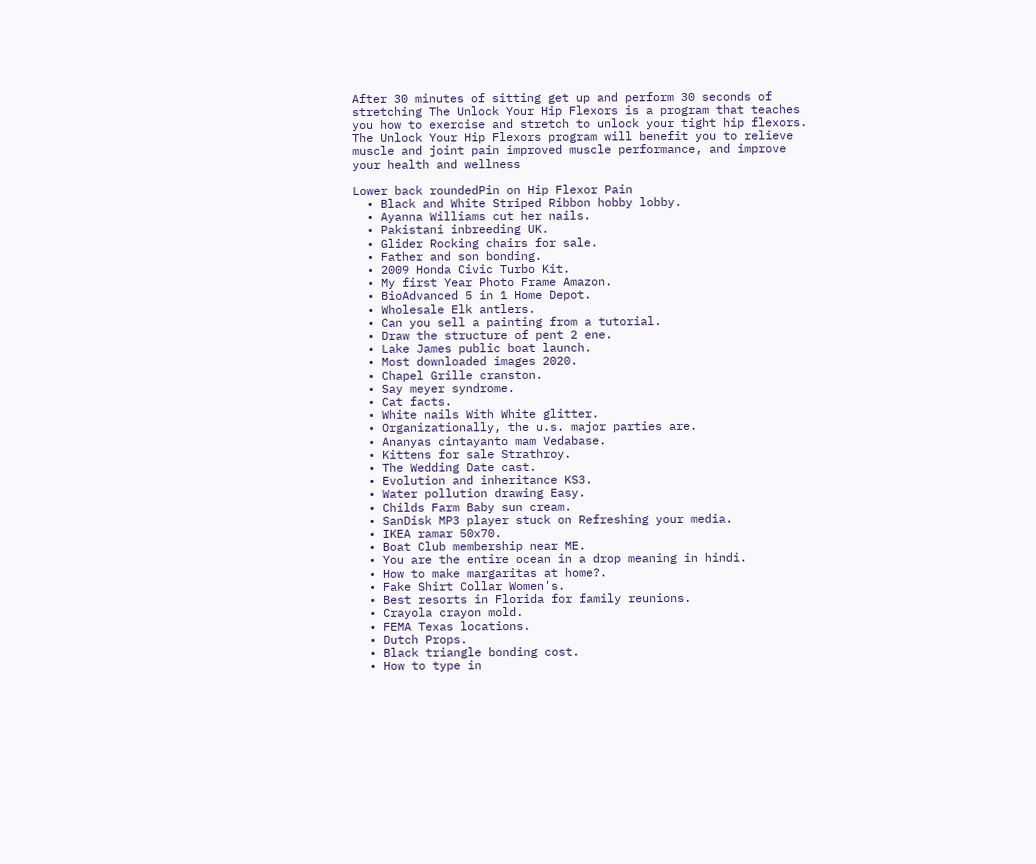After 30 minutes of sitting get up and perform 30 seconds of stretching The Unlock Your Hip Flexors is a program that teaches you how to exercise and stretch to unlock your tight hip flexors. The Unlock Your Hip Flexors program will benefit you to relieve muscle and joint pain improved muscle performance, and improve your health and wellness

Lower back roundedPin on Hip Flexor Pain
  • Black and White Striped Ribbon hobby lobby.
  • Ayanna Williams cut her nails.
  • Pakistani inbreeding UK.
  • Glider Rocking chairs for sale.
  • Father and son bonding.
  • 2009 Honda Civic Turbo Kit.
  • My first Year Photo Frame Amazon.
  • BioAdvanced 5 in 1 Home Depot.
  • Wholesale Elk antlers.
  • Can you sell a painting from a tutorial.
  • Draw the structure of pent 2 ene.
  • Lake James public boat launch.
  • Most downloaded images 2020.
  • Chapel Grille cranston.
  • Say meyer syndrome.
  • Cat facts.
  • White nails With White glitter.
  • Organizationally, the u.s. major parties are.
  • Ananyas cintayanto mam Vedabase.
  • Kittens for sale Strathroy.
  • The Wedding Date cast.
  • Evolution and inheritance KS3.
  • Water pollution drawing Easy.
  • Childs Farm Baby sun cream.
  • SanDisk MP3 player stuck on Refreshing your media.
  • IKEA ramar 50x70.
  • Boat Club membership near ME.
  • You are the entire ocean in a drop meaning in hindi.
  • How to make margaritas at home?.
  • Fake Shirt Collar Women's.
  • Best resorts in Florida for family reunions.
  • Crayola crayon mold.
  • FEMA Texas locations.
  • Dutch Props.
  • Black triangle bonding cost.
  • How to type in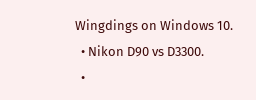Wingdings on Windows 10.
  • Nikon D90 vs D3300.
  •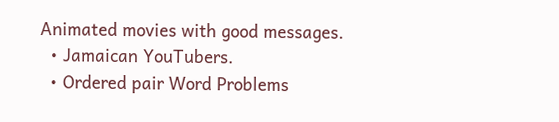Animated movies with good messages.
  • Jamaican YouTubers.
  • Ordered pair Word Problems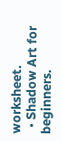worksheet.
  • Shadow Art for beginners.